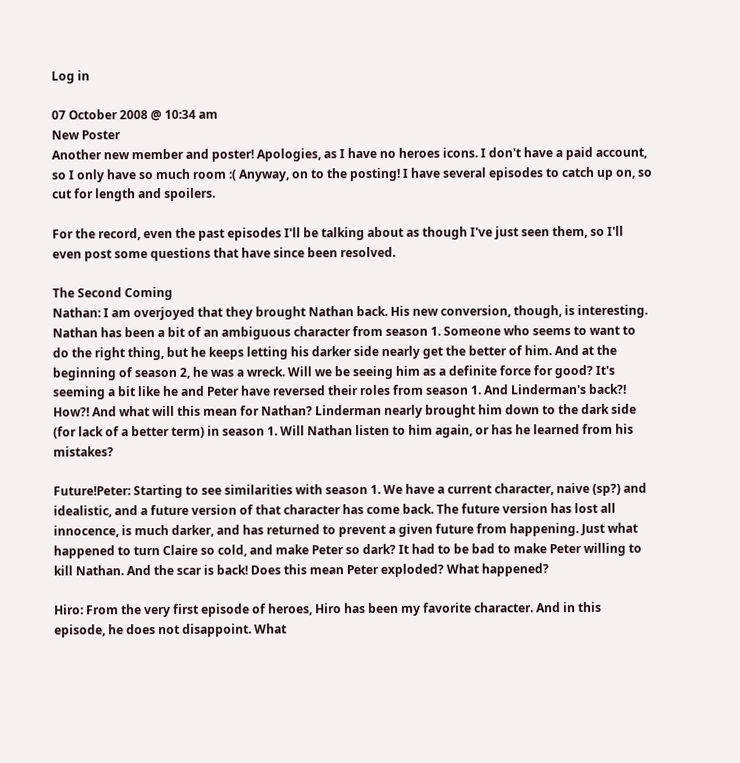Log in

07 October 2008 @ 10:34 am
New Poster
Another new member and poster! Apologies, as I have no heroes icons. I don't have a paid account, so I only have so much room :( Anyway, on to the posting! I have several episodes to catch up on, so cut for length and spoilers.

For the record, even the past episodes I'll be talking about as though I've just seen them, so I'll even post some questions that have since been resolved.

The Second Coming
Nathan: I am overjoyed that they brought Nathan back. His new conversion, though, is interesting. Nathan has been a bit of an ambiguous character from season 1. Someone who seems to want to do the right thing, but he keeps letting his darker side nearly get the better of him. And at the beginning of season 2, he was a wreck. Will we be seeing him as a definite force for good? It's seeming a bit like he and Peter have reversed their roles from season 1. And Linderman's back?! How?! And what will this mean for Nathan? Linderman nearly brought him down to the dark side (for lack of a better term) in season 1. Will Nathan listen to him again, or has he learned from his mistakes?

Future!Peter: Starting to see similarities with season 1. We have a current character, naive (sp?) and idealistic, and a future version of that character has come back. The future version has lost all innocence, is much darker, and has returned to prevent a given future from happening. Just what happened to turn Claire so cold, and make Peter so dark? It had to be bad to make Peter willing to kill Nathan. And the scar is back! Does this mean Peter exploded? What happened?

Hiro: From the very first episode of heroes, Hiro has been my favorite character. And in this episode, he does not disappoint. What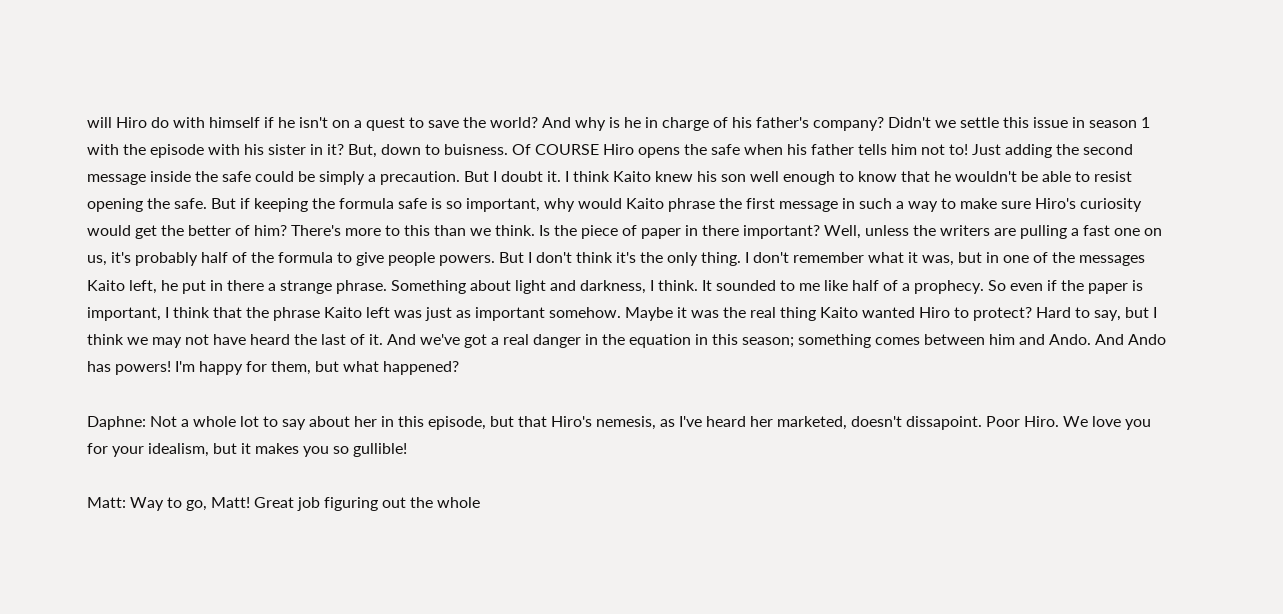will Hiro do with himself if he isn't on a quest to save the world? And why is he in charge of his father's company? Didn't we settle this issue in season 1 with the episode with his sister in it? But, down to buisness. Of COURSE Hiro opens the safe when his father tells him not to! Just adding the second message inside the safe could be simply a precaution. But I doubt it. I think Kaito knew his son well enough to know that he wouldn't be able to resist opening the safe. But if keeping the formula safe is so important, why would Kaito phrase the first message in such a way to make sure Hiro's curiosity would get the better of him? There's more to this than we think. Is the piece of paper in there important? Well, unless the writers are pulling a fast one on us, it's probably half of the formula to give people powers. But I don't think it's the only thing. I don't remember what it was, but in one of the messages Kaito left, he put in there a strange phrase. Something about light and darkness, I think. It sounded to me like half of a prophecy. So even if the paper is important, I think that the phrase Kaito left was just as important somehow. Maybe it was the real thing Kaito wanted Hiro to protect? Hard to say, but I think we may not have heard the last of it. And we've got a real danger in the equation in this season; something comes between him and Ando. And Ando has powers! I'm happy for them, but what happened?

Daphne: Not a whole lot to say about her in this episode, but that Hiro's nemesis, as I've heard her marketed, doesn't dissapoint. Poor Hiro. We love you for your idealism, but it makes you so gullible!

Matt: Way to go, Matt! Great job figuring out the whole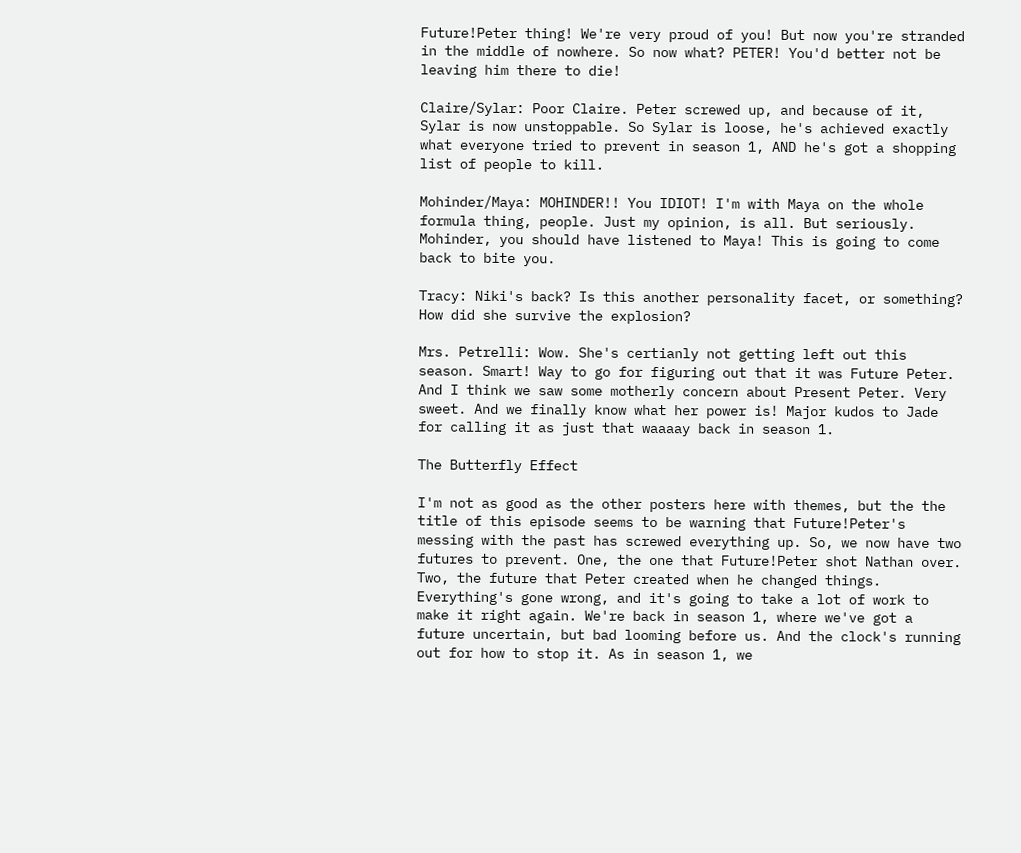Future!Peter thing! We're very proud of you! But now you're stranded in the middle of nowhere. So now what? PETER! You'd better not be leaving him there to die!

Claire/Sylar: Poor Claire. Peter screwed up, and because of it, Sylar is now unstoppable. So Sylar is loose, he's achieved exactly what everyone tried to prevent in season 1, AND he's got a shopping list of people to kill.

Mohinder/Maya: MOHINDER!! You IDIOT! I'm with Maya on the whole formula thing, people. Just my opinion, is all. But seriously. Mohinder, you should have listened to Maya! This is going to come back to bite you.

Tracy: Niki's back? Is this another personality facet, or something? How did she survive the explosion?

Mrs. Petrelli: Wow. She's certianly not getting left out this season. Smart! Way to go for figuring out that it was Future Peter. And I think we saw some motherly concern about Present Peter. Very sweet. And we finally know what her power is! Major kudos to Jade for calling it as just that waaaay back in season 1.

The Butterfly Effect

I'm not as good as the other posters here with themes, but the the title of this episode seems to be warning that Future!Peter's messing with the past has screwed everything up. So, we now have two futures to prevent. One, the one that Future!Peter shot Nathan over. Two, the future that Peter created when he changed things. Everything's gone wrong, and it's going to take a lot of work to make it right again. We're back in season 1, where we've got a future uncertain, but bad looming before us. And the clock's running out for how to stop it. As in season 1, we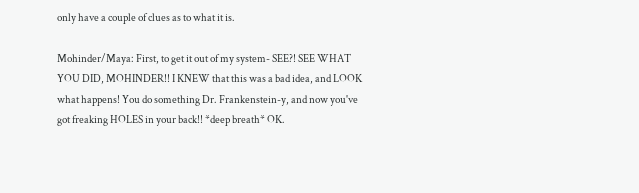only have a couple of clues as to what it is.

Mohinder/Maya: First, to get it out of my system- SEE?! SEE WHAT YOU DID, MOHINDER!! I KNEW that this was a bad idea, and LOOK what happens! You do something Dr. Frankenstein-y, and now you've got freaking HOLES in your back!! *deep breath* OK.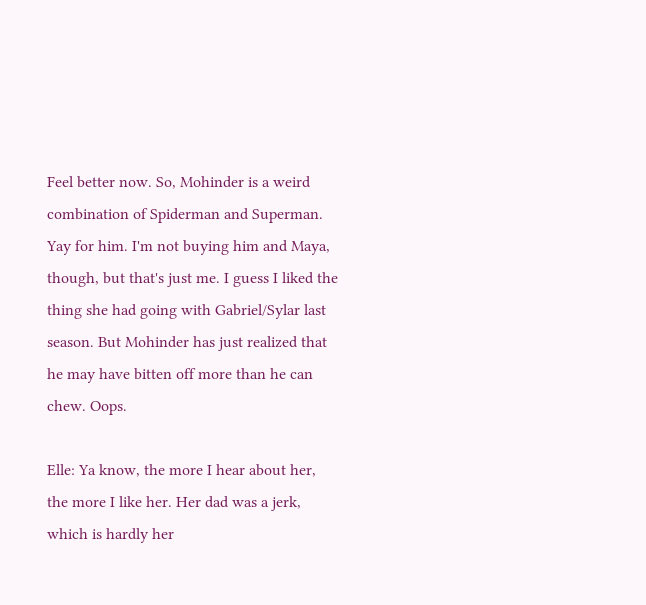Feel better now. So, Mohinder is a weird combination of Spiderman and Superman. Yay for him. I'm not buying him and Maya, though, but that's just me. I guess I liked the thing she had going with Gabriel/Sylar last season. But Mohinder has just realized that he may have bitten off more than he can chew. Oops.

Elle: Ya know, the more I hear about her, the more I like her. Her dad was a jerk, which is hardly her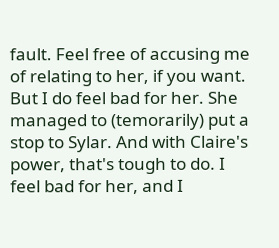fault. Feel free of accusing me of relating to her, if you want. But I do feel bad for her. She managed to (temorarily) put a stop to Sylar. And with Claire's power, that's tough to do. I feel bad for her, and I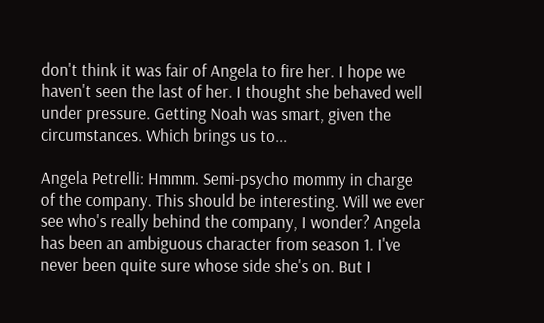don't think it was fair of Angela to fire her. I hope we haven't seen the last of her. I thought she behaved well under pressure. Getting Noah was smart, given the circumstances. Which brings us to...

Angela Petrelli: Hmmm. Semi-psycho mommy in charge of the company. This should be interesting. Will we ever see who's really behind the company, I wonder? Angela has been an ambiguous character from season 1. I've never been quite sure whose side she's on. But I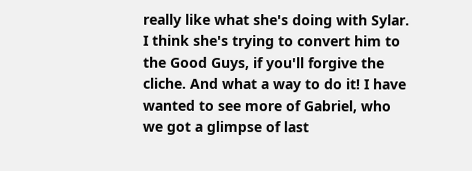really like what she's doing with Sylar. I think she's trying to convert him to the Good Guys, if you'll forgive the cliche. And what a way to do it! I have wanted to see more of Gabriel, who we got a glimpse of last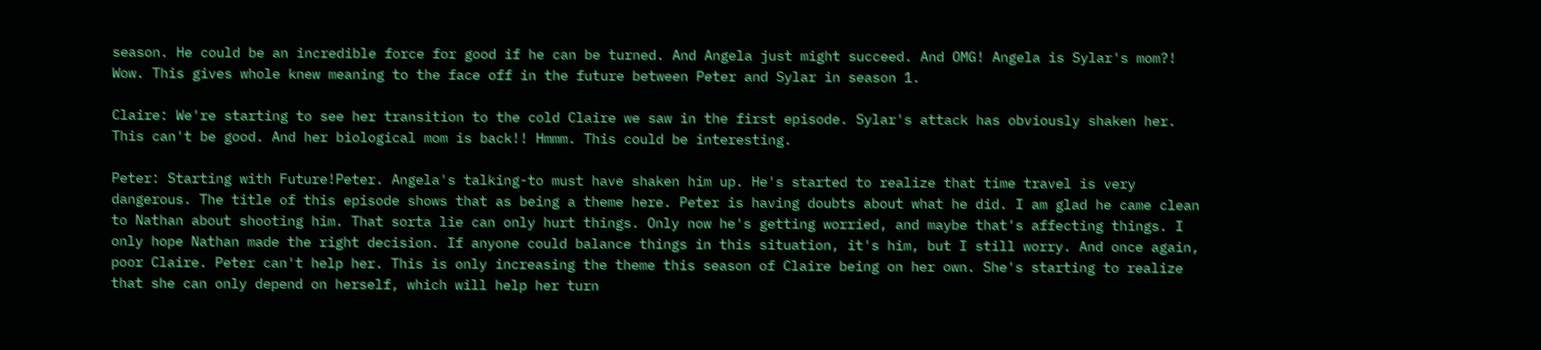season. He could be an incredible force for good if he can be turned. And Angela just might succeed. And OMG! Angela is Sylar's mom?! Wow. This gives whole knew meaning to the face off in the future between Peter and Sylar in season 1.

Claire: We're starting to see her transition to the cold Claire we saw in the first episode. Sylar's attack has obviously shaken her. This can't be good. And her biological mom is back!! Hmmm. This could be interesting.

Peter: Starting with Future!Peter. Angela's talking-to must have shaken him up. He's started to realize that time travel is very dangerous. The title of this episode shows that as being a theme here. Peter is having doubts about what he did. I am glad he came clean to Nathan about shooting him. That sorta lie can only hurt things. Only now he's getting worried, and maybe that's affecting things. I only hope Nathan made the right decision. If anyone could balance things in this situation, it's him, but I still worry. And once again, poor Claire. Peter can't help her. This is only increasing the theme this season of Claire being on her own. She's starting to realize that she can only depend on herself, which will help her turn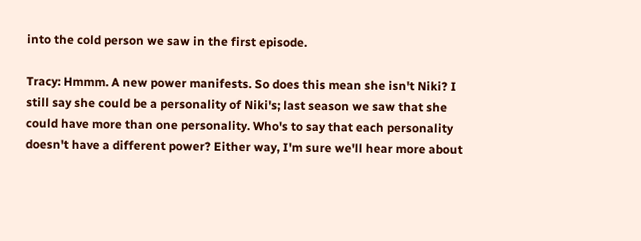into the cold person we saw in the first episode.

Tracy: Hmmm. A new power manifests. So does this mean she isn't Niki? I still say she could be a personality of Niki's; last season we saw that she could have more than one personality. Who's to say that each personality doesn't have a different power? Either way, I'm sure we'll hear more about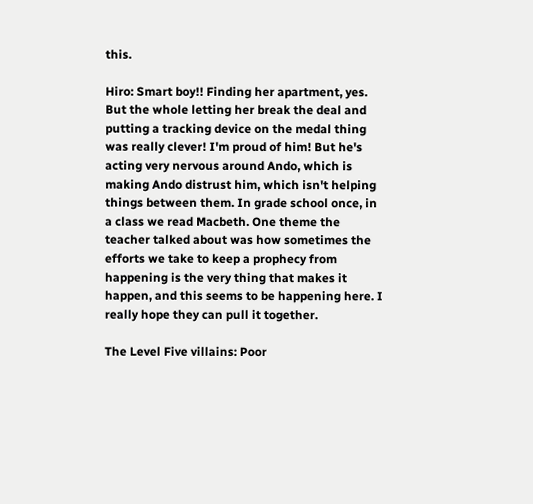this.

Hiro: Smart boy!! Finding her apartment, yes. But the whole letting her break the deal and putting a tracking device on the medal thing was really clever! I'm proud of him! But he's acting very nervous around Ando, which is making Ando distrust him, which isn't helping things between them. In grade school once, in a class we read Macbeth. One theme the teacher talked about was how sometimes the efforts we take to keep a prophecy from happening is the very thing that makes it happen, and this seems to be happening here. I really hope they can pull it together.

The Level Five villains: Poor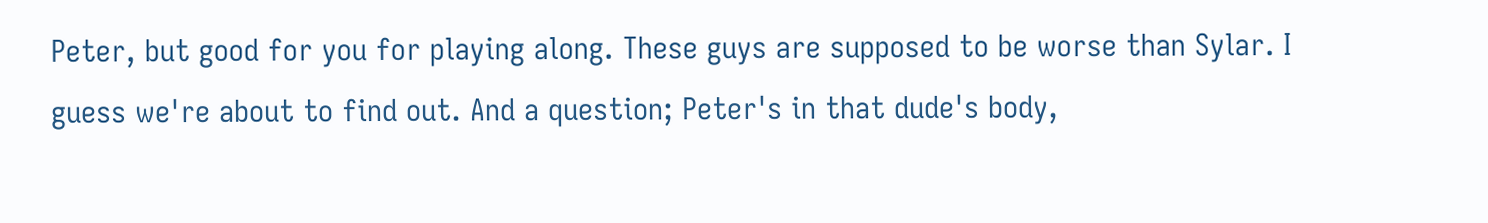Peter, but good for you for playing along. These guys are supposed to be worse than Sylar. I guess we're about to find out. And a question; Peter's in that dude's body,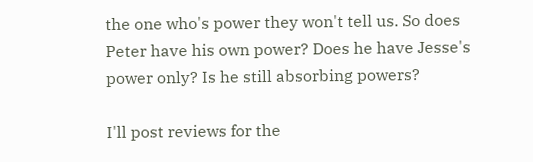the one who's power they won't tell us. So does Peter have his own power? Does he have Jesse's power only? Is he still absorbing powers?

I'll post reviews for the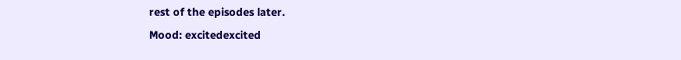rest of the episodes later.
Mood: excitedexcited